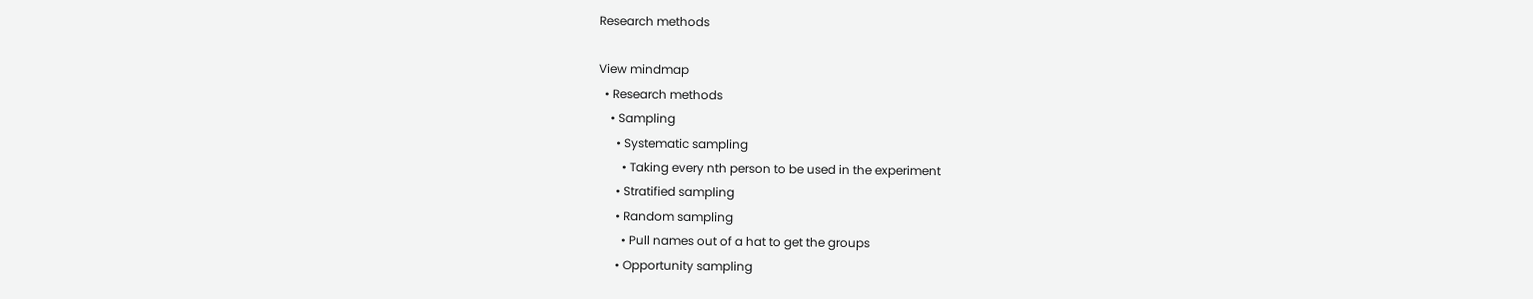Research methods

View mindmap
  • Research methods
    • Sampling
      • Systematic sampling
        • Taking every nth person to be used in the experiment
      • Stratified sampling
      • Random sampling
        • Pull names out of a hat to get the groups
      • Opportunity sampling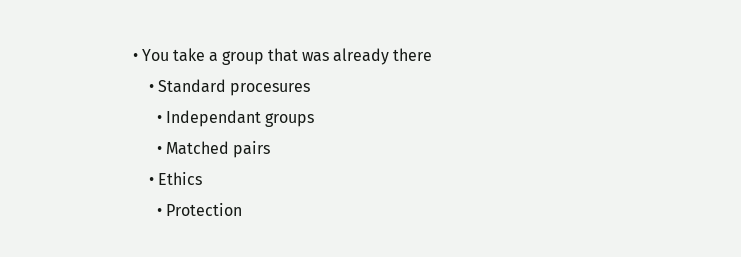• You take a group that was already there
    • Standard procesures
      • Independant groups
      • Matched pairs
    • Ethics
      • Protection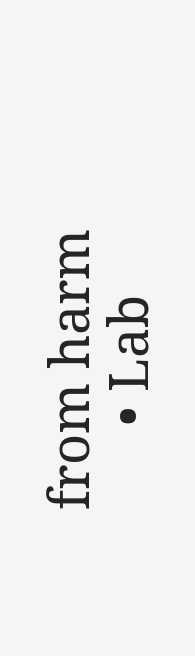from harm
      • Lab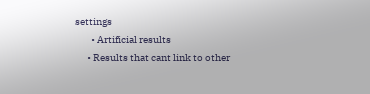settings
        • Artificial results
      • Results that cant link to other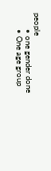people
        • one gender done
        • One age group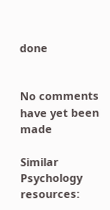done


No comments have yet been made

Similar Psychology resources: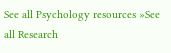See all Psychology resources »See all Research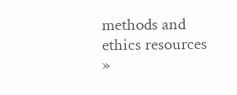methods and ethics resources »